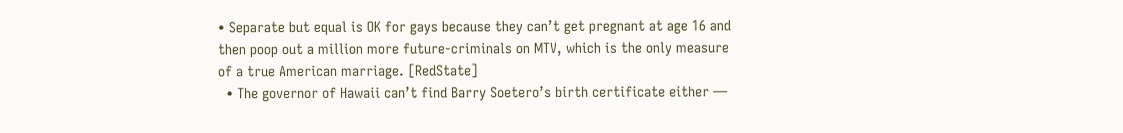• Separate but equal is OK for gays because they can’t get pregnant at age 16 and then poop out a million more future-criminals on MTV, which is the only measure of a true American marriage. [RedState]
  • The governor of Hawaii can’t find Barry Soetero’s birth certificate either —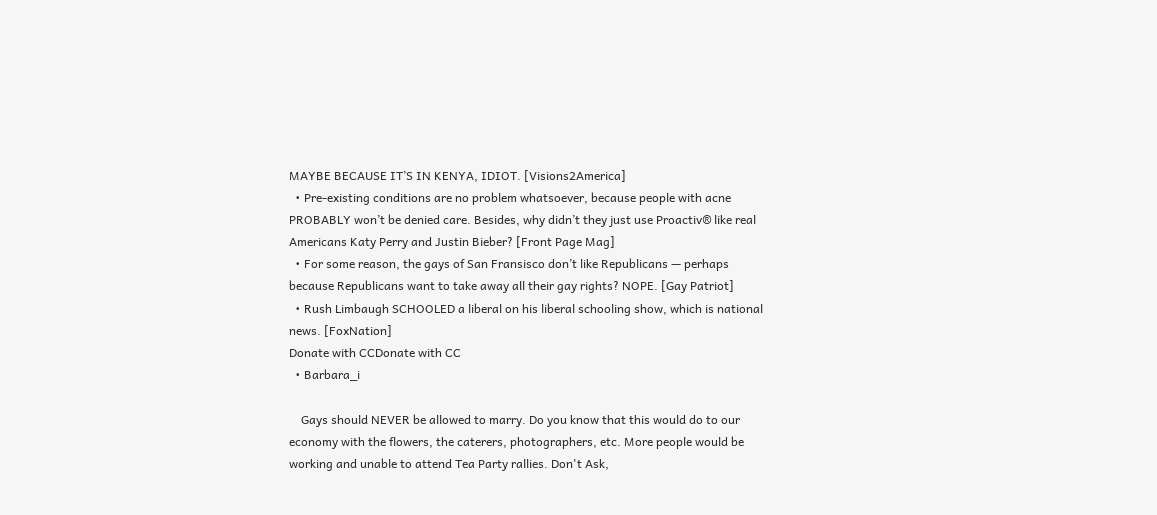MAYBE BECAUSE IT’S IN KENYA, IDIOT. [Visions2America]
  • Pre-existing conditions are no problem whatsoever, because people with acne PROBABLY won’t be denied care. Besides, why didn’t they just use Proactiv® like real Americans Katy Perry and Justin Bieber? [Front Page Mag]
  • For some reason, the gays of San Fransisco don’t like Republicans — perhaps because Republicans want to take away all their gay rights? NOPE. [Gay Patriot]
  • Rush Limbaugh SCHOOLED a liberal on his liberal schooling show, which is national news. [FoxNation]
Donate with CCDonate with CC
  • Barbara_i

    Gays should NEVER be allowed to marry. Do you know that this would do to our economy with the flowers, the caterers, photographers, etc. More people would be working and unable to attend Tea Party rallies. Don't Ask,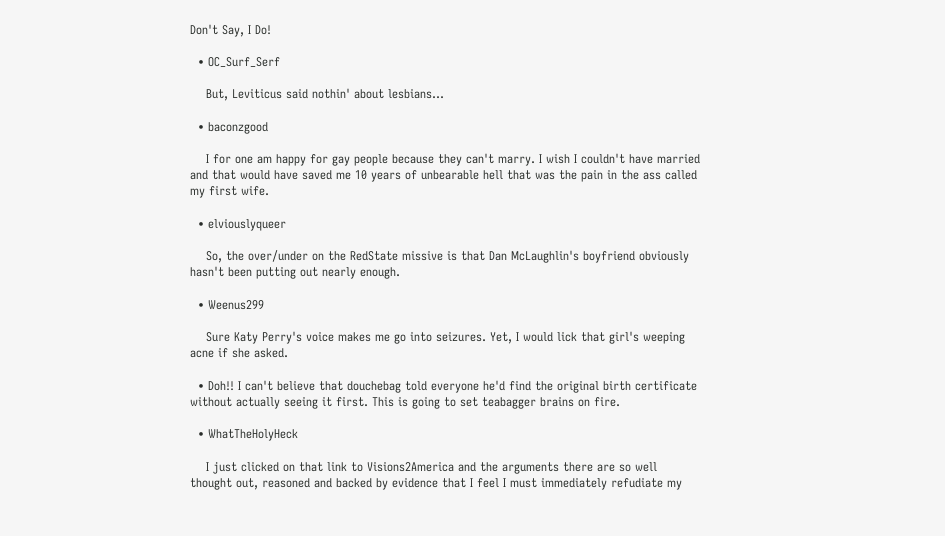Don't Say, I Do!

  • OC_Surf_Serf

    But, Leviticus said nothin' about lesbians…

  • baconzgood

    I for one am happy for gay people because they can't marry. I wish I couldn't have married and that would have saved me 10 years of unbearable hell that was the pain in the ass called my first wife.

  • elviouslyqueer

    So, the over/under on the RedState missive is that Dan McLaughlin's boyfriend obviously hasn't been putting out nearly enough.

  • Weenus299

    Sure Katy Perry's voice makes me go into seizures. Yet, I would lick that girl's weeping acne if she asked.

  • Doh!! I can't believe that douchebag told everyone he'd find the original birth certificate without actually seeing it first. This is going to set teabagger brains on fire.

  • WhatTheHolyHeck

    I just clicked on that link to Visions2America and the arguments there are so well thought out, reasoned and backed by evidence that I feel I must immediately refudiate my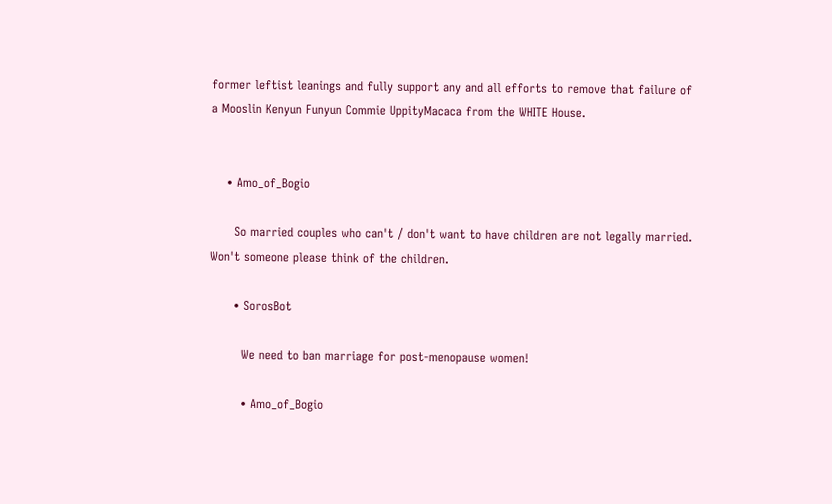former leftist leanings and fully support any and all efforts to remove that failure of a Mooslin Kenyun Funyun Commie UppityMacaca from the WHITE House.


    • Amo_of_Bogio

      So married couples who can't / don't want to have children are not legally married. Won't someone please think of the children.

      • SorosBot

        We need to ban marriage for post-menopause women!

        • Amo_of_Bogio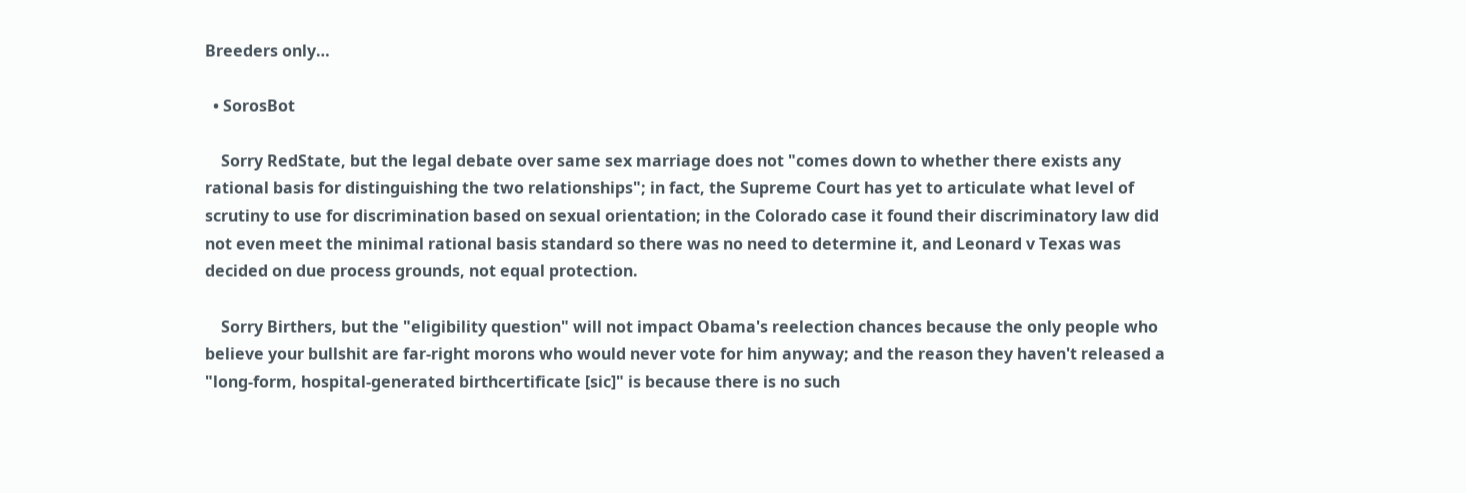Breeders only…

  • SorosBot

    Sorry RedState, but the legal debate over same sex marriage does not "comes down to whether there exists any rational basis for distinguishing the two relationships"; in fact, the Supreme Court has yet to articulate what level of scrutiny to use for discrimination based on sexual orientation; in the Colorado case it found their discriminatory law did not even meet the minimal rational basis standard so there was no need to determine it, and Leonard v Texas was decided on due process grounds, not equal protection.

    Sorry Birthers, but the "eligibility question" will not impact Obama's reelection chances because the only people who believe your bullshit are far-right morons who would never vote for him anyway; and the reason they haven't released a "long-form, hospital-generated birthcertificate [sic]" is because there is no such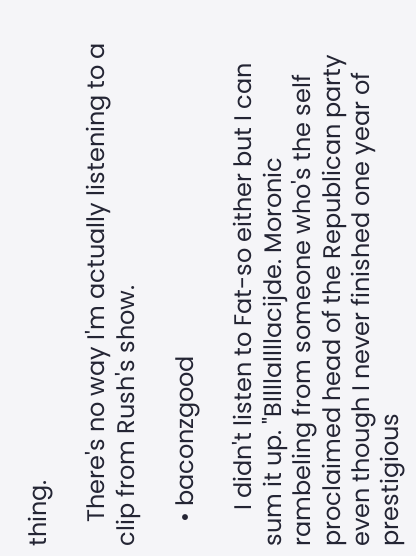thing.

    There's no way I'm actually listening to a clip from Rush's show.

    • baconzgood

      I didn't listen to Fat-so either but I can sum it up. "Bllllallllacijde. Moronic rambeling from someone who's the self proclaimed head of the Republican party even though I never finished one year of prestigious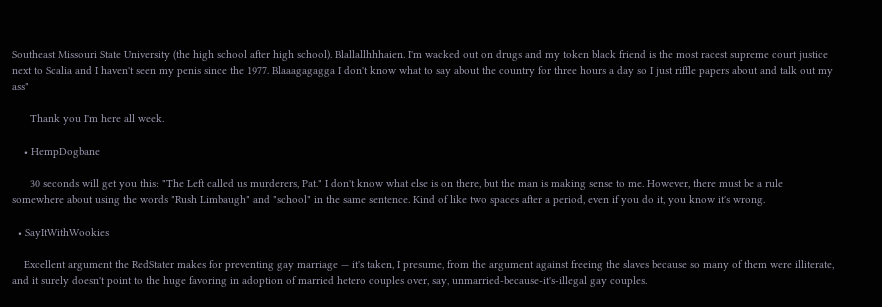Southeast Missouri State University (the high school after high school). Blallallhhhaien. I'm wacked out on drugs and my token black friend is the most racest supreme court justice next to Scalia and I haven't seen my penis since the 1977. Blaaagagagga I don't know what to say about the country for three hours a day so I just riffle papers about and talk out my ass"

      Thank you I'm here all week.

    • HempDogbane

      30 seconds will get you this: "The Left called us murderers, Pat." I don't know what else is on there, but the man is making sense to me. However, there must be a rule somewhere about using the words "Rush Limbaugh" and "school" in the same sentence. Kind of like two spaces after a period, even if you do it, you know it's wrong.

  • SayItWithWookies

    Excellent argument the RedStater makes for preventing gay marriage — it's taken, I presume, from the argument against freeing the slaves because so many of them were illiterate, and it surely doesn't point to the huge favoring in adoption of married hetero couples over, say, unmarried-because-it's-illegal gay couples.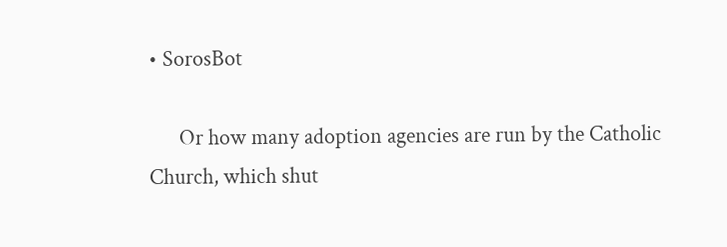• SorosBot

      Or how many adoption agencies are run by the Catholic Church, which shut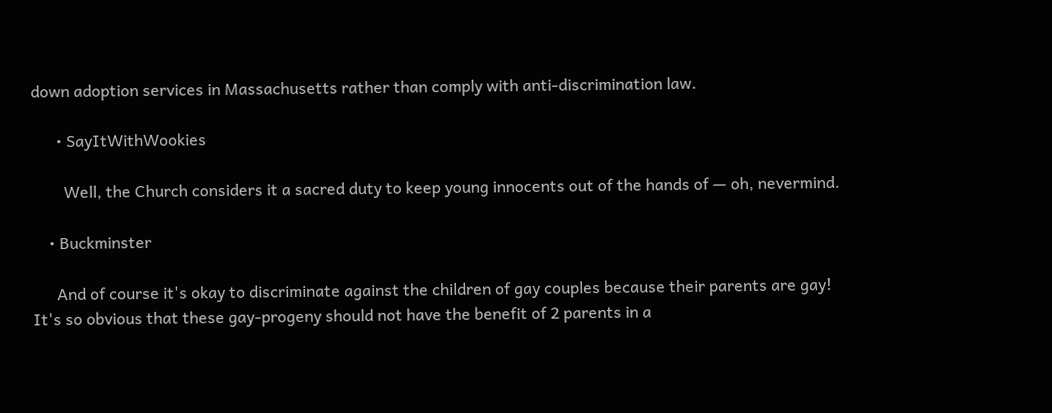down adoption services in Massachusetts rather than comply with anti-discrimination law.

      • SayItWithWookies

        Well, the Church considers it a sacred duty to keep young innocents out of the hands of — oh, nevermind.

    • Buckminster

      And of course it's okay to discriminate against the children of gay couples because their parents are gay! It's so obvious that these gay-progeny should not have the benefit of 2 parents in a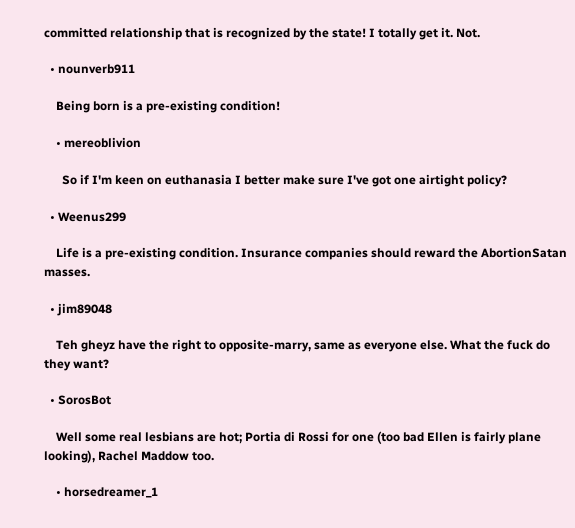committed relationship that is recognized by the state! I totally get it. Not.

  • nounverb911

    Being born is a pre-existing condition!

    • mereoblivion

      So if I'm keen on euthanasia I better make sure I've got one airtight policy?

  • Weenus299

    Life is a pre-existing condition. Insurance companies should reward the AbortionSatan masses.

  • jim89048

    Teh gheyz have the right to opposite-marry, same as everyone else. What the fuck do they want?

  • SorosBot

    Well some real lesbians are hot; Portia di Rossi for one (too bad Ellen is fairly plane looking), Rachel Maddow too.

    • horsedreamer_1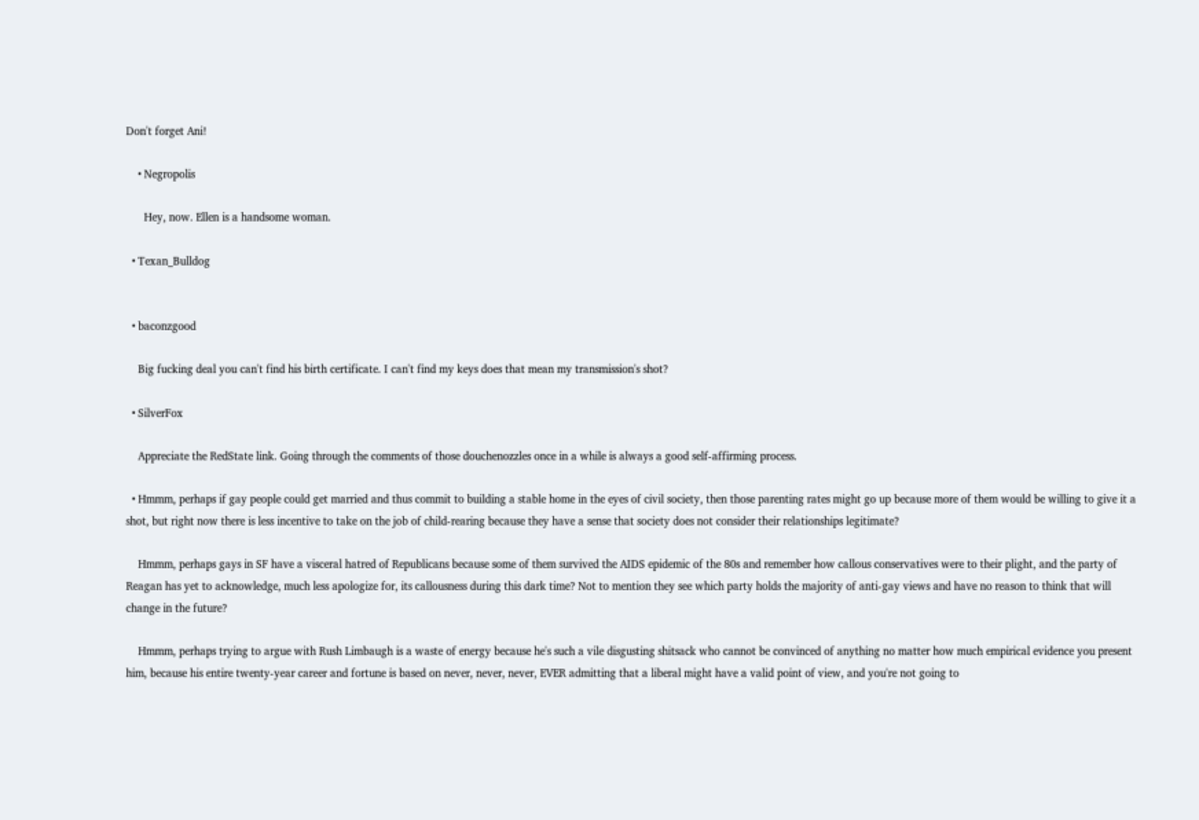Don't forget Ani!

    • Negropolis

      Hey, now. Ellen is a handsome woman.

  • Texan_Bulldog


  • baconzgood

    Big fucking deal you can't find his birth certificate. I can't find my keys does that mean my transmission's shot?

  • SilverFox

    Appreciate the RedState link. Going through the comments of those douchenozzles once in a while is always a good self-affirming process.

  • Hmmm, perhaps if gay people could get married and thus commit to building a stable home in the eyes of civil society, then those parenting rates might go up because more of them would be willing to give it a shot, but right now there is less incentive to take on the job of child-rearing because they have a sense that society does not consider their relationships legitimate?

    Hmmm, perhaps gays in SF have a visceral hatred of Republicans because some of them survived the AIDS epidemic of the 80s and remember how callous conservatives were to their plight, and the party of Reagan has yet to acknowledge, much less apologize for, its callousness during this dark time? Not to mention they see which party holds the majority of anti-gay views and have no reason to think that will change in the future?

    Hmmm, perhaps trying to argue with Rush Limbaugh is a waste of energy because he's such a vile disgusting shitsack who cannot be convinced of anything no matter how much empirical evidence you present him, because his entire twenty-year career and fortune is based on never, never, never, EVER admitting that a liberal might have a valid point of view, and you're not going to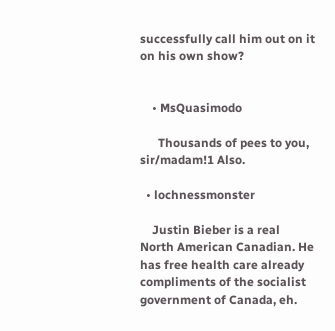successfully call him out on it on his own show?


    • MsQuasimodo

      Thousands of pees to you, sir/madam!1 Also.

  • lochnessmonster

    Justin Bieber is a real North American Canadian. He has free health care already compliments of the socialist government of Canada, eh.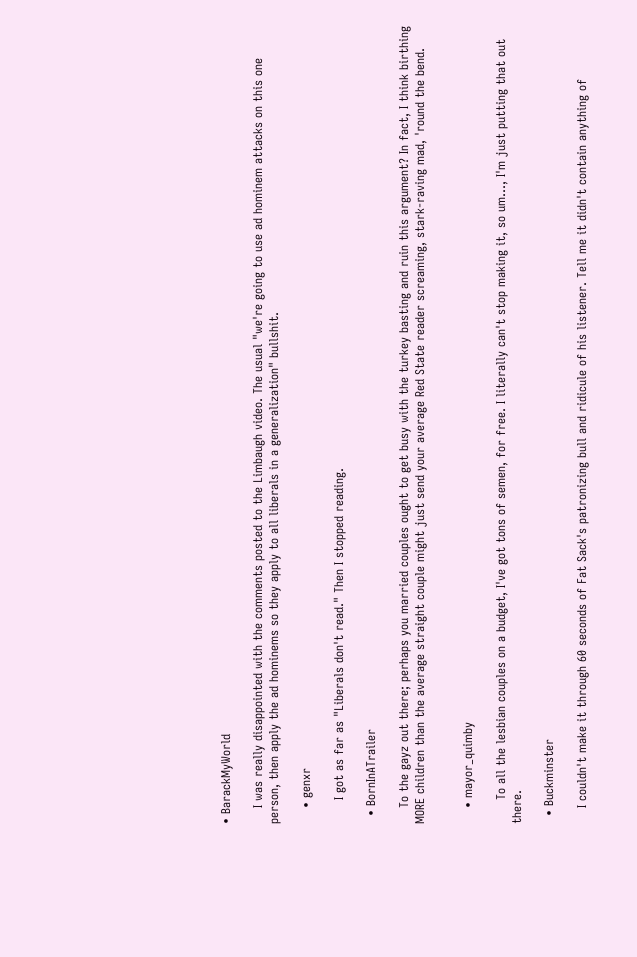• BarackMyWorld

    I was really disappointed with the comments posted to the Limbaugh video. The usual "we're going to use ad hominem attacks on this one person, then apply the ad hominems so they apply to all liberals in a generalization" bullshit.

    • genxr

      I got as far as "Liberals don't read." Then I stopped reading.

  • BornInATrailer

    To the gayz out there; perhaps you married couples ought to get busy with the turkey basting and ruin this argument? In fact, I think birthing MORE children than the average straight couple might just send your average Red State reader screaming, stark-raving mad, 'round the bend.


    • mayor_quimby

      To all the lesbian couples on a budget, I've got tons of semen, for free. I literally can't stop making it, so um…, I'm just putting that out there.

  • Buckminster

    I couldn't make it through 60 seconds of Fat Sack's patronizing bull and ridicule of his listener. Tell me it didn't contain anything of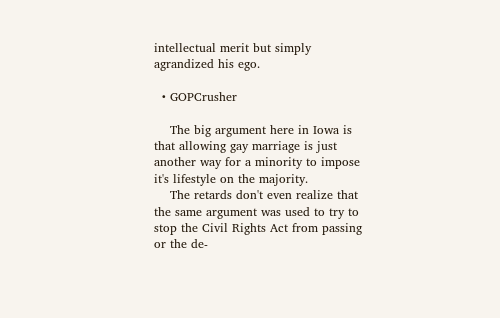intellectual merit but simply agrandized his ego.

  • GOPCrusher

    The big argument here in Iowa is that allowing gay marriage is just another way for a minority to impose it's lifestyle on the majority.
    The retards don't even realize that the same argument was used to try to stop the Civil Rights Act from passing or the de-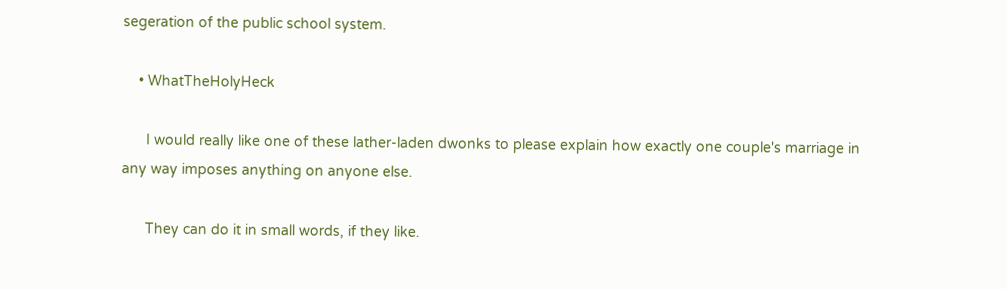segeration of the public school system.

    • WhatTheHolyHeck

      I would really like one of these lather-laden dwonks to please explain how exactly one couple's marriage in any way imposes anything on anyone else.

      They can do it in small words, if they like.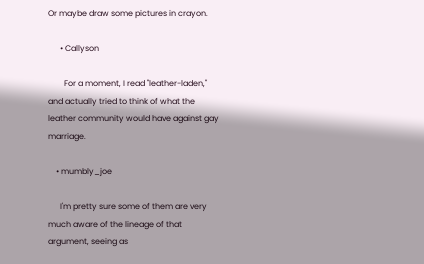Or maybe draw some pictures in crayon.

      • Callyson

        For a moment, I read "leather-laden," and actually tried to think of what the leather community would have against gay marriage.

    • mumbly_joe

      I'm pretty sure some of them are very much aware of the lineage of that argument, seeing as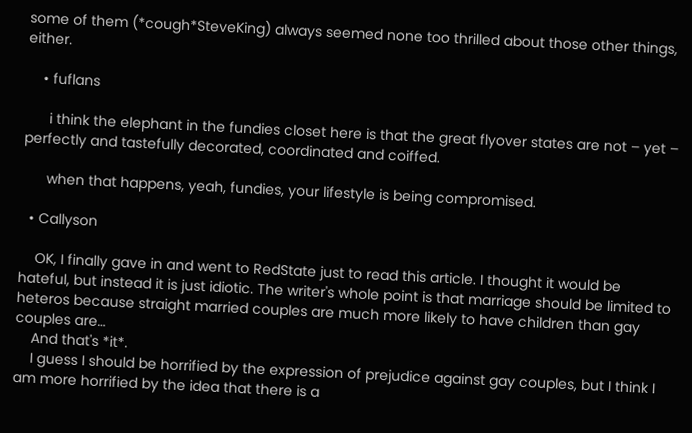some of them (*cough*SteveKing) always seemed none too thrilled about those other things, either.

    • fuflans

      i think the elephant in the fundies closet here is that the great flyover states are not – yet – perfectly and tastefully decorated, coordinated and coiffed.

      when that happens, yeah, fundies, your lifestyle is being compromised.

  • Callyson

    OK, I finally gave in and went to RedState just to read this article. I thought it would be hateful, but instead it is just idiotic. The writer's whole point is that marriage should be limited to heteros because straight married couples are much more likely to have children than gay couples are…
    And that's *it*.
    I guess I should be horrified by the expression of prejudice against gay couples, but I think I am more horrified by the idea that there is a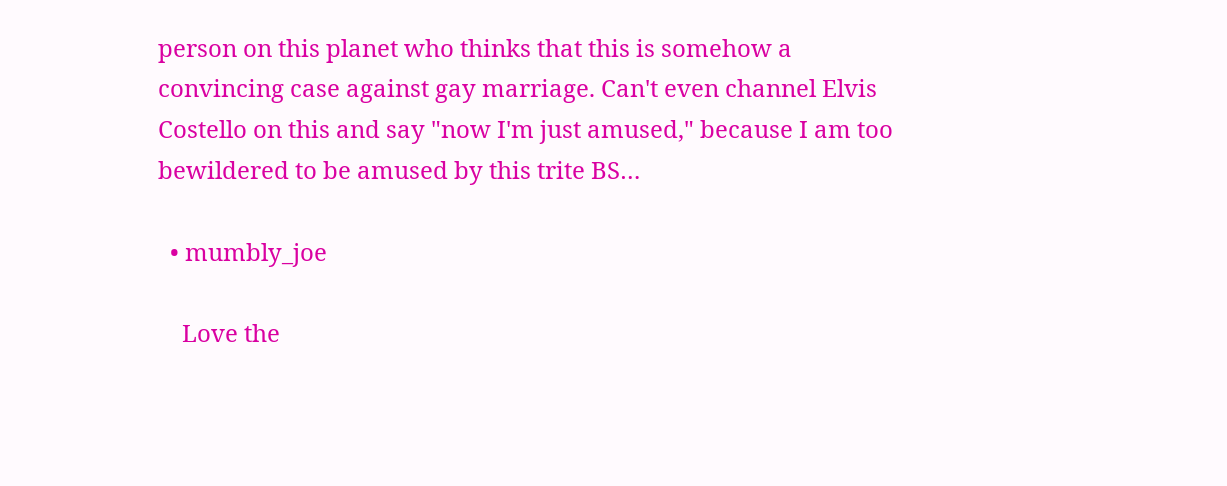person on this planet who thinks that this is somehow a convincing case against gay marriage. Can't even channel Elvis Costello on this and say "now I'm just amused," because I am too bewildered to be amused by this trite BS…

  • mumbly_joe

    Love the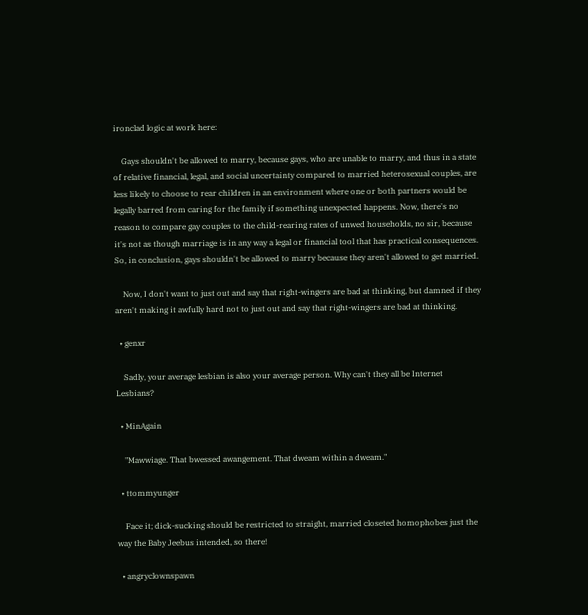ironclad logic at work here:

    Gays shouldn't be allowed to marry, because gays, who are unable to marry, and thus in a state of relative financial, legal, and social uncertainty compared to married heterosexual couples, are less likely to choose to rear children in an environment where one or both partners would be legally barred from caring for the family if something unexpected happens. Now, there's no reason to compare gay couples to the child-rearing rates of unwed households, no sir, because it's not as though marriage is in any way a legal or financial tool that has practical consequences. So, in conclusion, gays shouldn't be allowed to marry because they aren't allowed to get married.

    Now, I don't want to just out and say that right-wingers are bad at thinking, but damned if they aren't making it awfully hard not to just out and say that right-wingers are bad at thinking.

  • genxr

    Sadly, your average lesbian is also your average person. Why can't they all be Internet Lesbians?

  • MinAgain

    "Mawwiage. That bwessed awangement. That dweam within a dweam."

  • ttommyunger

    Face it; dick-sucking should be restricted to straight, married closeted homophobes just the way the Baby Jeebus intended, so there!

  • angryclownspawn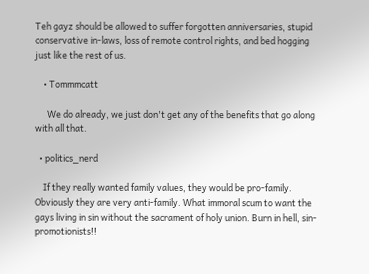Teh gayz should be allowed to suffer forgotten anniversaries, stupid conservative in-laws, loss of remote control rights, and bed hogging just like the rest of us.

    • Tommmcatt

      We do already, we just don't get any of the benefits that go along with all that.

  • politics_nerd

    If they really wanted family values, they would be pro-family. Obviously they are very anti-family. What immoral scum to want the gays living in sin without the sacrament of holy union. Burn in hell, sin-promotionists!!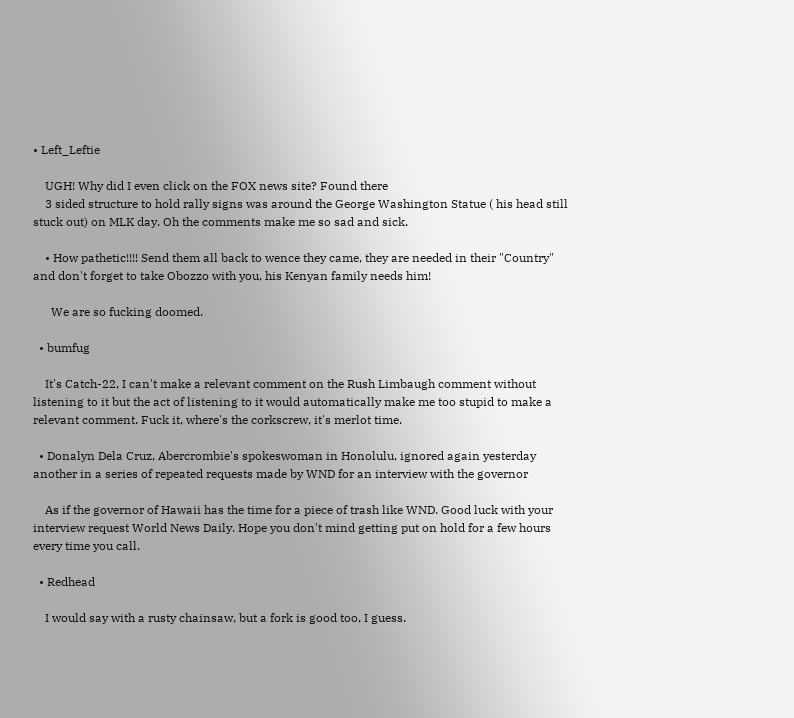• Left_Leftie

    UGH! Why did I even click on the FOX news site? Found there
    3 sided structure to hold rally signs was around the George Washington Statue ( his head still stuck out) on MLK day. Oh the comments make me so sad and sick.

    • How pathetic!!!! Send them all back to wence they came, they are needed in their "Country" and don't forget to take Obozzo with you, his Kenyan family needs him!

      We are so fucking doomed.

  • bumfug

    It's Catch-22, I can't make a relevant comment on the Rush Limbaugh comment without listening to it but the act of listening to it would automatically make me too stupid to make a relevant comment. Fuck it, where's the corkscrew, it's merlot time.

  • Donalyn Dela Cruz, Abercrombie's spokeswoman in Honolulu, ignored again yesterday another in a series of repeated requests made by WND for an interview with the governor

    As if the governor of Hawaii has the time for a piece of trash like WND. Good luck with your interview request World News Daily. Hope you don't mind getting put on hold for a few hours every time you call.

  • Redhead

    I would say with a rusty chainsaw, but a fork is good too, I guess.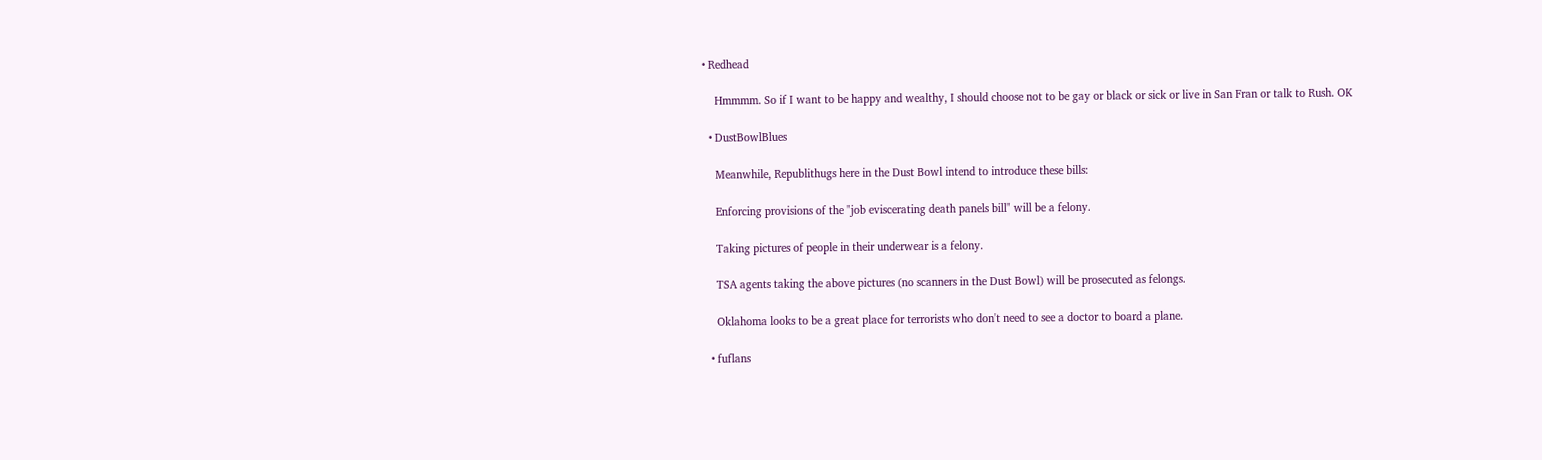• Redhead

    Hmmmm. So if I want to be happy and wealthy, I should choose not to be gay or black or sick or live in San Fran or talk to Rush. OK

  • DustBowlBlues

    Meanwhile, Republithugs here in the Dust Bowl intend to introduce these bills:

    Enforcing provisions of the "job eviscerating death panels bill" will be a felony.

    Taking pictures of people in their underwear is a felony.

    TSA agents taking the above pictures (no scanners in the Dust Bowl) will be prosecuted as felongs.

    Oklahoma looks to be a great place for terrorists who don't need to see a doctor to board a plane.

  • fuflans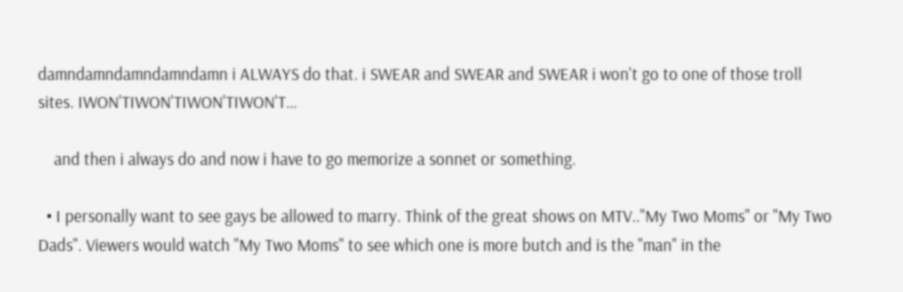damndamndamndamndamn i ALWAYS do that. i SWEAR and SWEAR and SWEAR i won't go to one of those troll sites. IWON'TIWON'TIWON'TIWON'T…

    and then i always do and now i have to go memorize a sonnet or something.

  • I personally want to see gays be allowed to marry. Think of the great shows on MTV.."My Two Moms" or "My Two Dads". Viewers would watch "My Two Moms" to see which one is more butch and is the "man" in the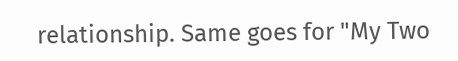relationship. Same goes for "My Two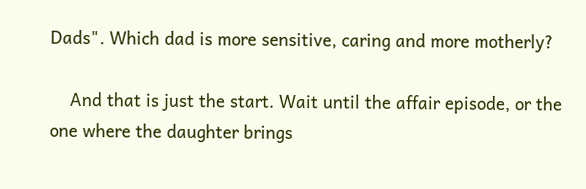Dads". Which dad is more sensitive, caring and more motherly?

    And that is just the start. Wait until the affair episode, or the one where the daughter brings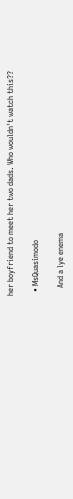her boyfriend to meet her two dads. Who wouldn't watch this??

  • MsQuasimodo

    And a lye enema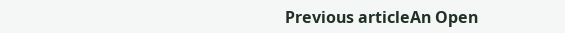Previous articleAn Open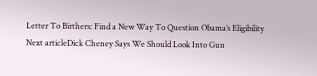Letter To Birthers: Find a New Way To Question Obama’s Eligibility
Next articleDick Cheney Says We Should Look Into Gun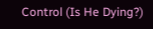Control (Is He Dying?)